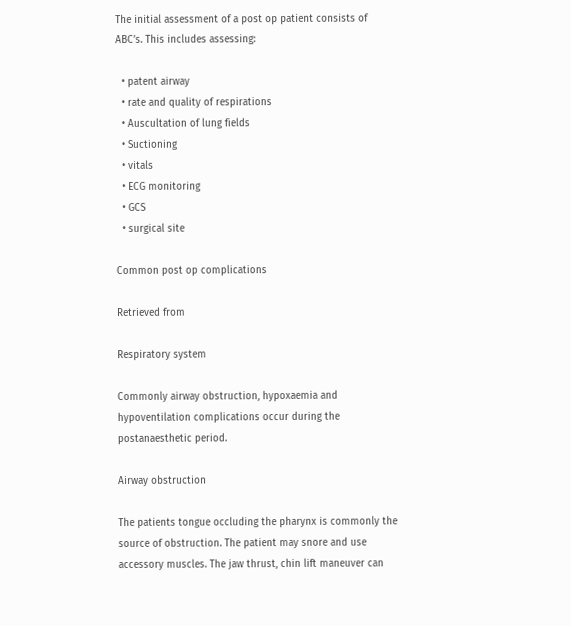The initial assessment of a post op patient consists of ABC’s. This includes assessing:

  • patent airway
  • rate and quality of respirations
  • Auscultation of lung fields
  • Suctioning
  • vitals
  • ECG monitoring
  • GCS
  • surgical site

Common post op complications

Retrieved from

Respiratory system

Commonly airway obstruction, hypoxaemia and hypoventilation complications occur during the postanaesthetic period.

Airway obstruction

The patients tongue occluding the pharynx is commonly the source of obstruction. The patient may snore and use accessory muscles. The jaw thrust, chin lift maneuver can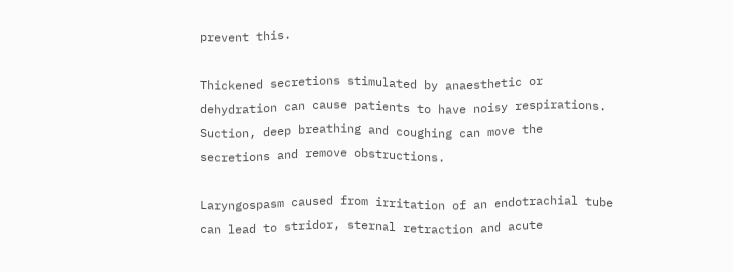prevent this.

Thickened secretions stimulated by anaesthetic or dehydration can cause patients to have noisy respirations. Suction, deep breathing and coughing can move the secretions and remove obstructions.

Laryngospasm caused from irritation of an endotrachial tube can lead to stridor, sternal retraction and acute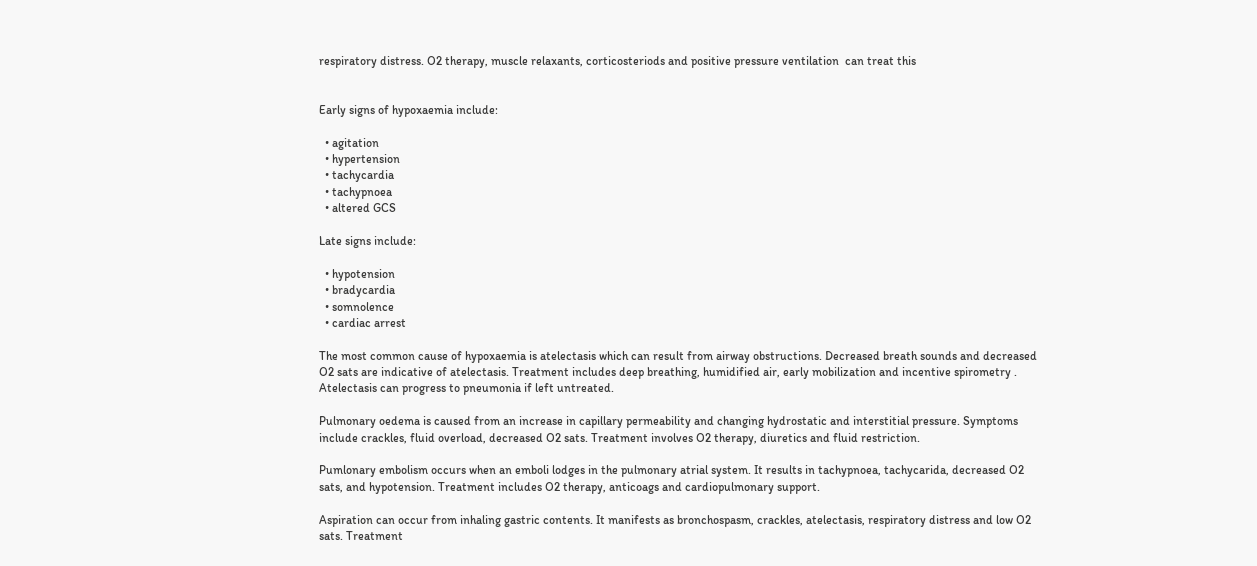respiratory distress. O2 therapy, muscle relaxants, corticosteriods and positive pressure ventilation  can treat this


Early signs of hypoxaemia include:

  • agitation
  • hypertension
  • tachycardia
  • tachypnoea
  • altered GCS

Late signs include:

  • hypotension
  • bradycardia
  • somnolence
  • cardiac arrest

The most common cause of hypoxaemia is atelectasis which can result from airway obstructions. Decreased breath sounds and decreased O2 sats are indicative of atelectasis. Treatment includes deep breathing, humidified air, early mobilization and incentive spirometry . Atelectasis can progress to pneumonia if left untreated.

Pulmonary oedema is caused from an increase in capillary permeability and changing hydrostatic and interstitial pressure. Symptoms include crackles, fluid overload, decreased O2 sats. Treatment involves O2 therapy, diuretics and fluid restriction.

Pumlonary embolism occurs when an emboli lodges in the pulmonary atrial system. It results in tachypnoea, tachycarida, decreased O2 sats, and hypotension. Treatment includes O2 therapy, anticoags and cardiopulmonary support.

Aspiration can occur from inhaling gastric contents. It manifests as bronchospasm, crackles, atelectasis, respiratory distress and low O2 sats. Treatment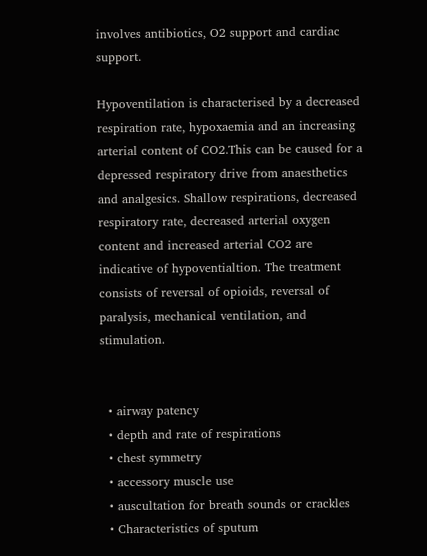involves antibiotics, O2 support and cardiac support.

Hypoventilation is characterised by a decreased respiration rate, hypoxaemia and an increasing arterial content of CO2.This can be caused for a depressed respiratory drive from anaesthetics and analgesics. Shallow respirations, decreased respiratory rate, decreased arterial oxygen content and increased arterial CO2 are indicative of hypoventialtion. The treatment consists of reversal of opioids, reversal of paralysis, mechanical ventilation, and stimulation.


  • airway patency
  • depth and rate of respirations
  • chest symmetry
  • accessory muscle use
  • auscultation for breath sounds or crackles
  • Characteristics of sputum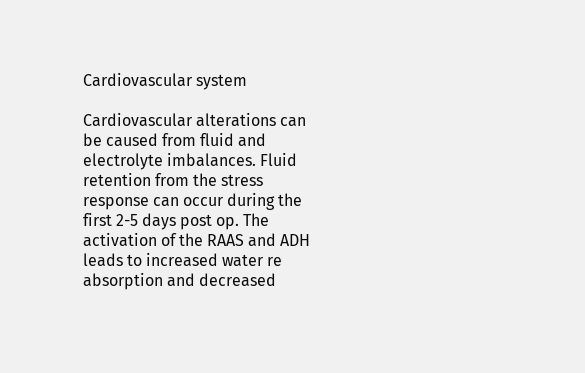Cardiovascular system

Cardiovascular alterations can be caused from fluid and electrolyte imbalances. Fluid retention from the stress response can occur during the first 2-5 days post op. The activation of the RAAS and ADH leads to increased water re absorption and decreased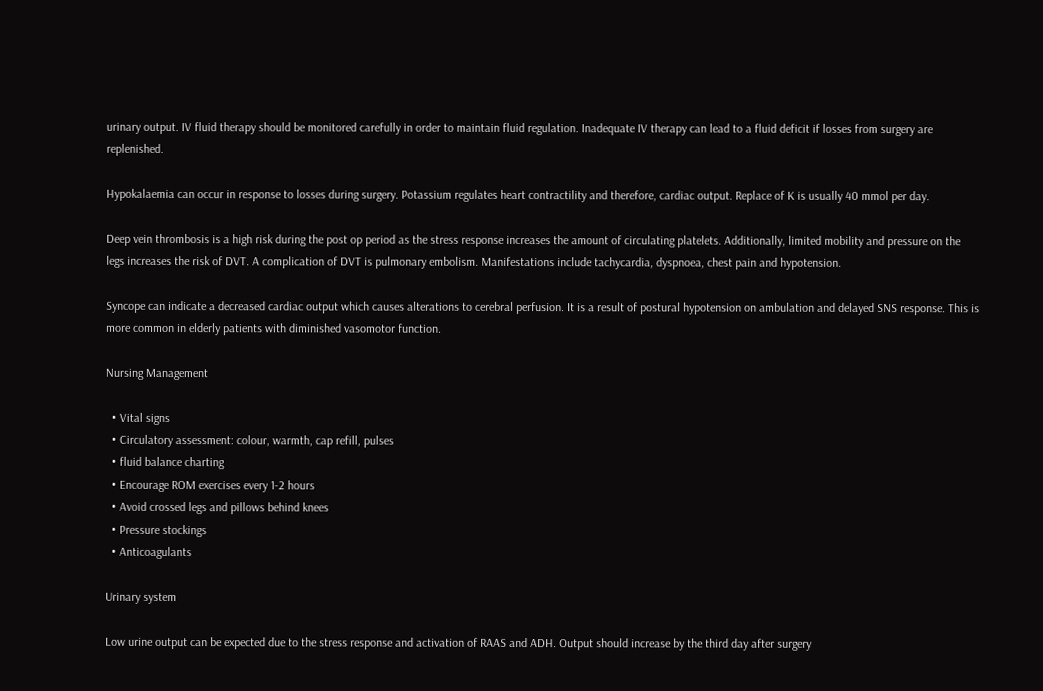urinary output. IV fluid therapy should be monitored carefully in order to maintain fluid regulation. Inadequate IV therapy can lead to a fluid deficit if losses from surgery are replenished.

Hypokalaemia can occur in response to losses during surgery. Potassium regulates heart contractility and therefore, cardiac output. Replace of K is usually 40 mmol per day.

Deep vein thrombosis is a high risk during the post op period as the stress response increases the amount of circulating platelets. Additionally, limited mobility and pressure on the legs increases the risk of DVT. A complication of DVT is pulmonary embolism. Manifestations include tachycardia, dyspnoea, chest pain and hypotension.

Syncope can indicate a decreased cardiac output which causes alterations to cerebral perfusion. It is a result of postural hypotension on ambulation and delayed SNS response. This is more common in elderly patients with diminished vasomotor function.

Nursing Management

  • Vital signs
  • Circulatory assessment: colour, warmth, cap refill, pulses
  • fluid balance charting
  • Encourage ROM exercises every 1-2 hours
  • Avoid crossed legs and pillows behind knees
  • Pressure stockings
  • Anticoagulants

Urinary system

Low urine output can be expected due to the stress response and activation of RAAS and ADH. Output should increase by the third day after surgery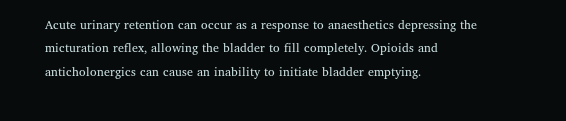Acute urinary retention can occur as a response to anaesthetics depressing the micturation reflex, allowing the bladder to fill completely. Opioids and anticholonergics can cause an inability to initiate bladder emptying.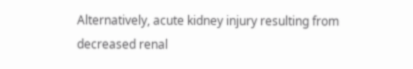Alternatively, acute kidney injury resulting from decreased renal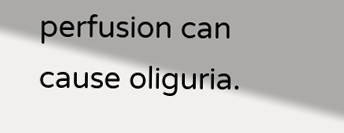perfusion can cause oliguria.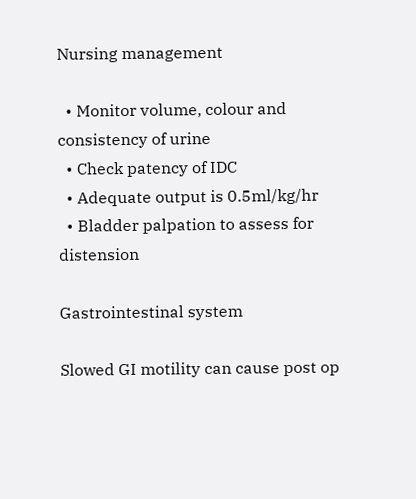Nursing management

  • Monitor volume, colour and consistency of urine
  • Check patency of IDC
  • Adequate output is 0.5ml/kg/hr
  • Bladder palpation to assess for distension

Gastrointestinal system

Slowed GI motility can cause post op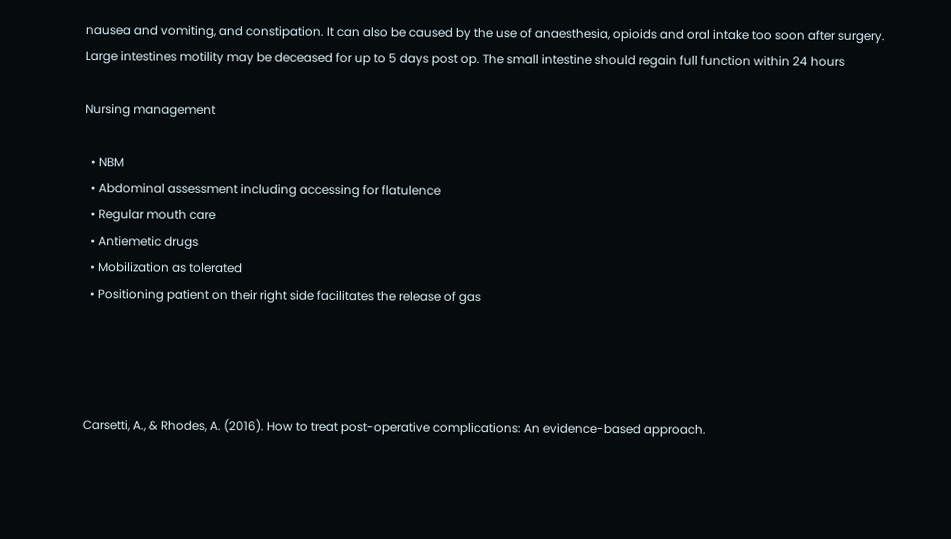nausea and vomiting, and constipation. It can also be caused by the use of anaesthesia, opioids and oral intake too soon after surgery. Large intestines motility may be deceased for up to 5 days post op. The small intestine should regain full function within 24 hours

Nursing management

  • NBM
  • Abdominal assessment including accessing for flatulence
  • Regular mouth care
  • Antiemetic drugs
  • Mobilization as tolerated
  • Positioning patient on their right side facilitates the release of gas




Carsetti, A., & Rhodes, A. (2016). How to treat post-operative complications: An evidence-based approach.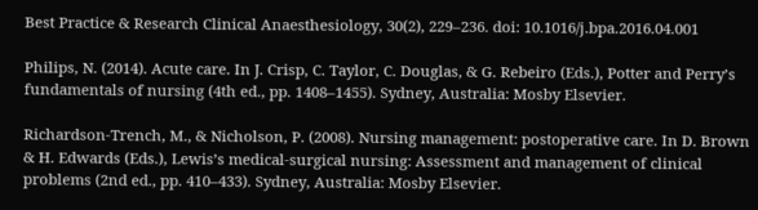Best Practice & Research Clinical Anaesthesiology, 30(2), 229–236. doi: 10.1016/j.bpa.2016.04.001

Philips, N. (2014). Acute care. In J. Crisp, C. Taylor, C. Douglas, & G. Rebeiro (Eds.), Potter and Perry’s fundamentals of nursing (4th ed., pp. 1408–1455). Sydney, Australia: Mosby Elsevier.

Richardson-Trench, M., & Nicholson, P. (2008). Nursing management: postoperative care. In D. Brown & H. Edwards (Eds.), Lewis’s medical-surgical nursing: Assessment and management of clinical problems (2nd ed., pp. 410–433). Sydney, Australia: Mosby Elsevier.